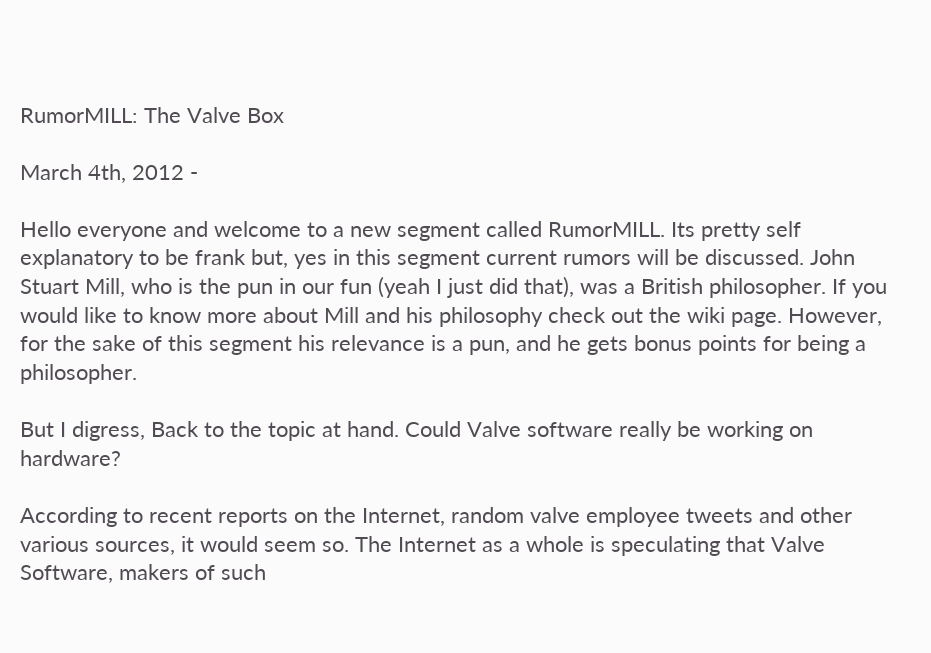RumorMILL: The Valve Box

March 4th, 2012 -

Hello everyone and welcome to a new segment called RumorMILL. Its pretty self explanatory to be frank but, yes in this segment current rumors will be discussed. John Stuart Mill, who is the pun in our fun (yeah I just did that), was a British philosopher. If you would like to know more about Mill and his philosophy check out the wiki page. However, for the sake of this segment his relevance is a pun, and he gets bonus points for being a philosopher.

But I digress, Back to the topic at hand. Could Valve software really be working on hardware?

According to recent reports on the Internet, random valve employee tweets and other various sources, it would seem so. The Internet as a whole is speculating that Valve Software, makers of such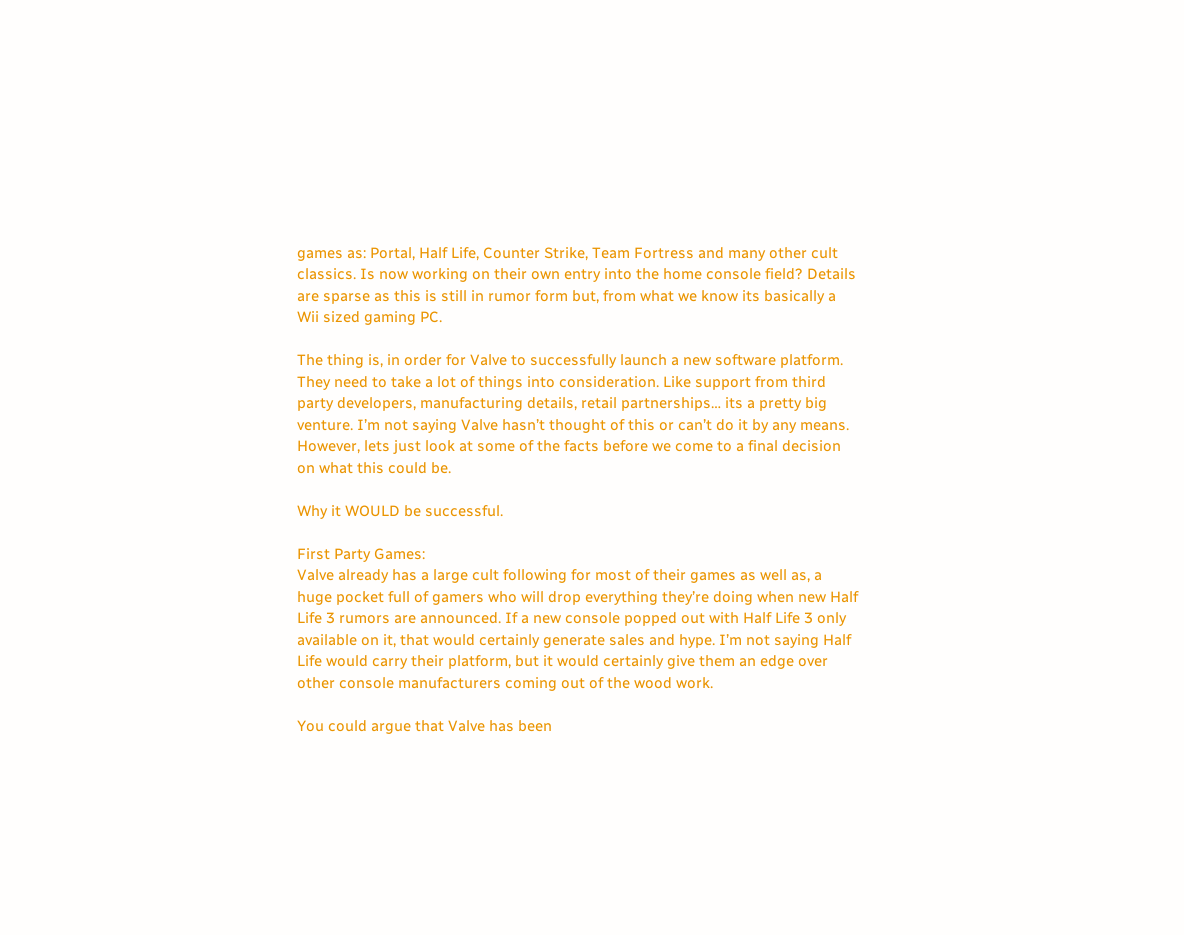games as: Portal, Half Life, Counter Strike, Team Fortress and many other cult classics. Is now working on their own entry into the home console field? Details are sparse as this is still in rumor form but, from what we know its basically a Wii sized gaming PC.

The thing is, in order for Valve to successfully launch a new software platform. They need to take a lot of things into consideration. Like support from third party developers, manufacturing details, retail partnerships… its a pretty big venture. I’m not saying Valve hasn’t thought of this or can’t do it by any means. However, lets just look at some of the facts before we come to a final decision on what this could be.

Why it WOULD be successful.

First Party Games:
Valve already has a large cult following for most of their games as well as, a huge pocket full of gamers who will drop everything they’re doing when new Half Life 3 rumors are announced. If a new console popped out with Half Life 3 only available on it, that would certainly generate sales and hype. I’m not saying Half Life would carry their platform, but it would certainly give them an edge over other console manufacturers coming out of the wood work.

You could argue that Valve has been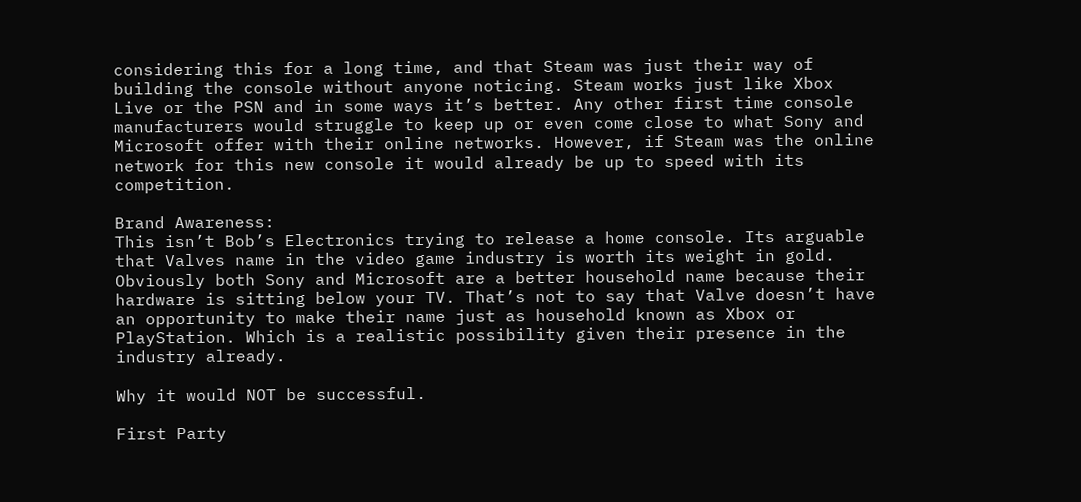considering this for a long time, and that Steam was just their way of building the console without anyone noticing. Steam works just like Xbox Live or the PSN and in some ways it’s better. Any other first time console manufacturers would struggle to keep up or even come close to what Sony and Microsoft offer with their online networks. However, if Steam was the online network for this new console it would already be up to speed with its competition.

Brand Awareness:
This isn’t Bob’s Electronics trying to release a home console. Its arguable that Valves name in the video game industry is worth its weight in gold. Obviously both Sony and Microsoft are a better household name because their hardware is sitting below your TV. That’s not to say that Valve doesn’t have an opportunity to make their name just as household known as Xbox or PlayStation. Which is a realistic possibility given their presence in the industry already.

Why it would NOT be successful.

First Party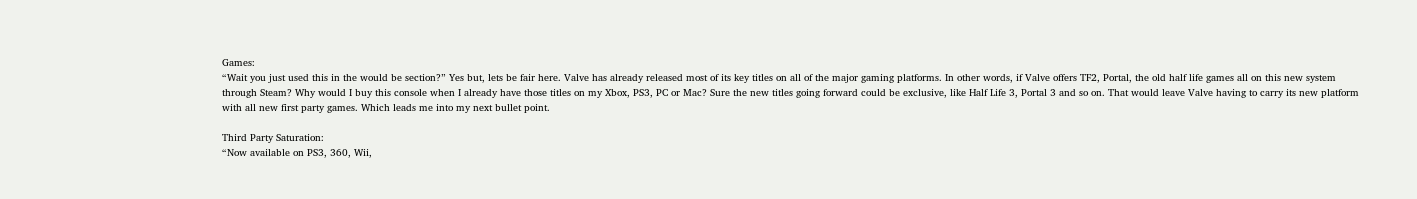Games:
“Wait you just used this in the would be section?” Yes but, lets be fair here. Valve has already released most of its key titles on all of the major gaming platforms. In other words, if Valve offers TF2, Portal, the old half life games all on this new system through Steam? Why would I buy this console when I already have those titles on my Xbox, PS3, PC or Mac? Sure the new titles going forward could be exclusive, like Half Life 3, Portal 3 and so on. That would leave Valve having to carry its new platform with all new first party games. Which leads me into my next bullet point.

Third Party Saturation:
“Now available on PS3, 360, Wii,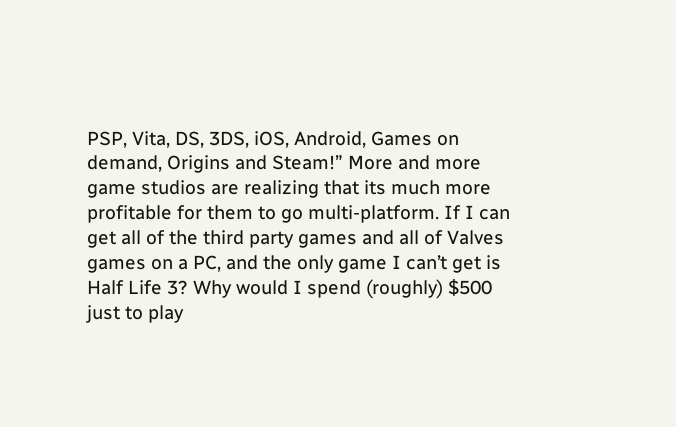PSP, Vita, DS, 3DS, iOS, Android, Games on demand, Origins and Steam!” More and more game studios are realizing that its much more profitable for them to go multi-platform. If I can get all of the third party games and all of Valves games on a PC, and the only game I can’t get is Half Life 3? Why would I spend (roughly) $500 just to play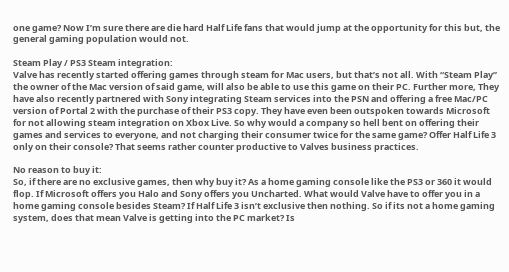one game? Now I’m sure there are die hard Half Life fans that would jump at the opportunity for this but, the general gaming population would not.

Steam Play / PS3 Steam integration:
Valve has recently started offering games through steam for Mac users, but that’s not all. With “Steam Play” the owner of the Mac version of said game, will also be able to use this game on their PC. Further more, They have also recently partnered with Sony integrating Steam services into the PSN and offering a free Mac/PC version of Portal 2 with the purchase of their PS3 copy. They have even been outspoken towards Microsoft for not allowing steam integration on Xbox Live. So why would a company so hell bent on offering their games and services to everyone, and not charging their consumer twice for the same game? Offer Half Life 3 only on their console? That seems rather counter productive to Valves business practices.

No reason to buy it:
So, if there are no exclusive games, then why buy it? As a home gaming console like the PS3 or 360 it would flop. If Microsoft offers you Halo and Sony offers you Uncharted. What would Valve have to offer you in a home gaming console besides Steam? If Half Life 3 isn’t exclusive then nothing. So if its not a home gaming system, does that mean Valve is getting into the PC market? Is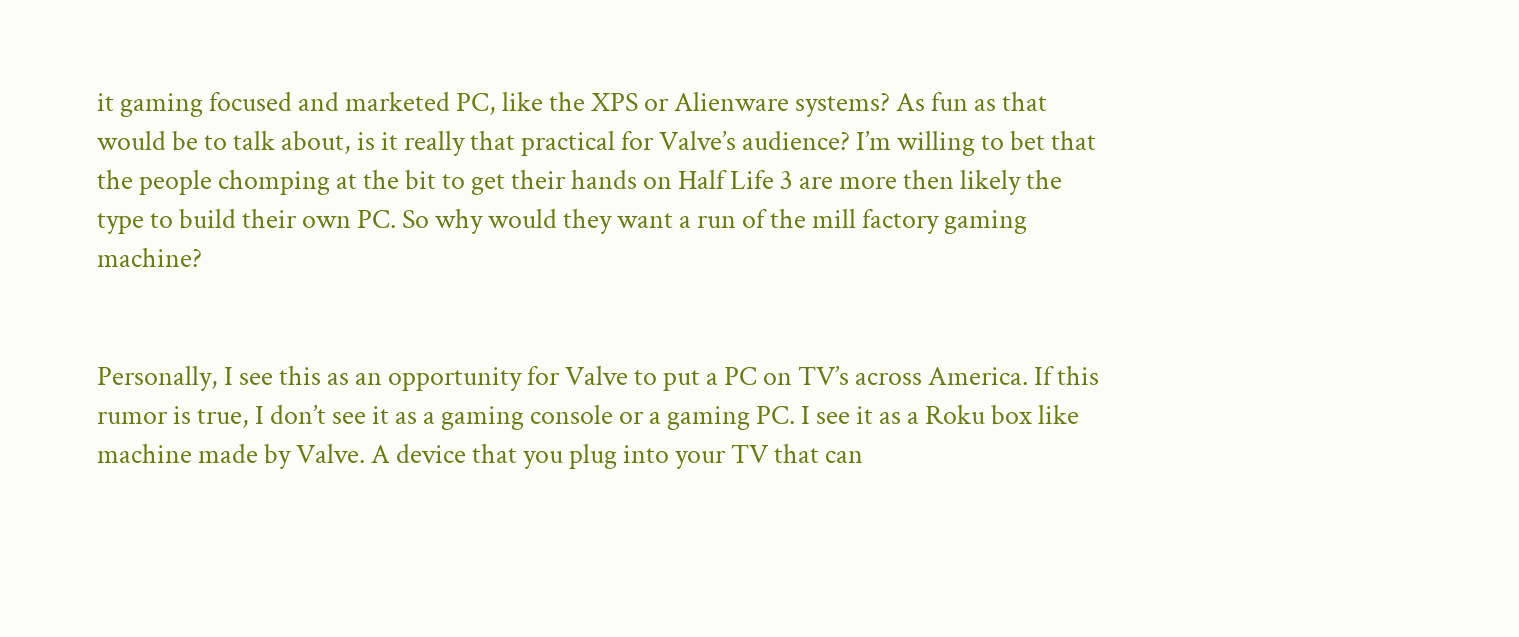it gaming focused and marketed PC, like the XPS or Alienware systems? As fun as that would be to talk about, is it really that practical for Valve’s audience? I’m willing to bet that the people chomping at the bit to get their hands on Half Life 3 are more then likely the type to build their own PC. So why would they want a run of the mill factory gaming machine?


Personally, I see this as an opportunity for Valve to put a PC on TV’s across America. If this rumor is true, I don’t see it as a gaming console or a gaming PC. I see it as a Roku box like machine made by Valve. A device that you plug into your TV that can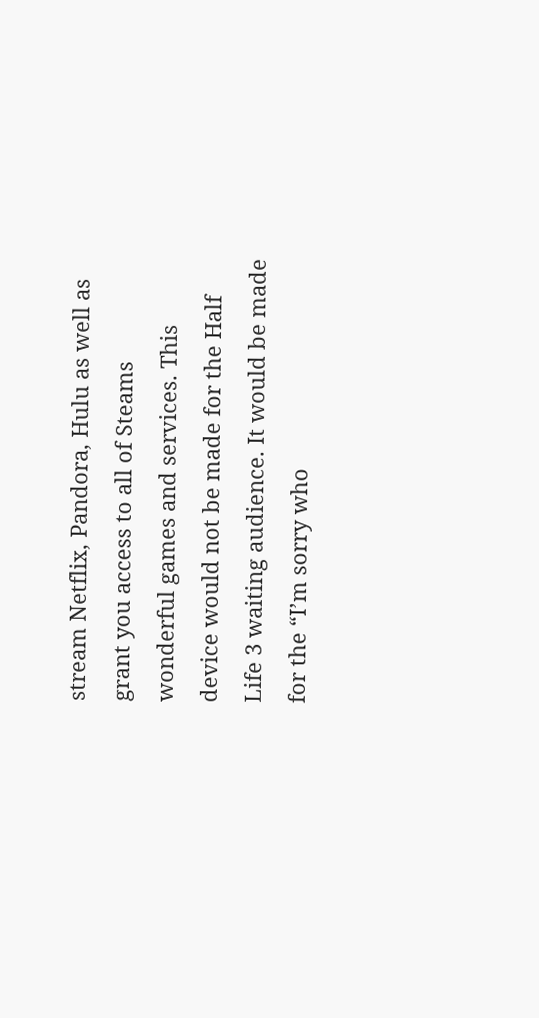stream Netflix, Pandora, Hulu as well as grant you access to all of Steams wonderful games and services. This device would not be made for the Half Life 3 waiting audience. It would be made for the “I’m sorry who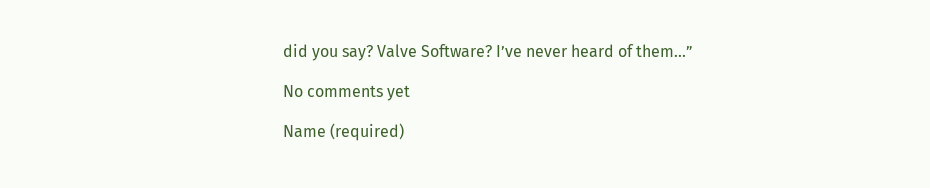did you say? Valve Software? I’ve never heard of them…”

No comments yet

Name (required)